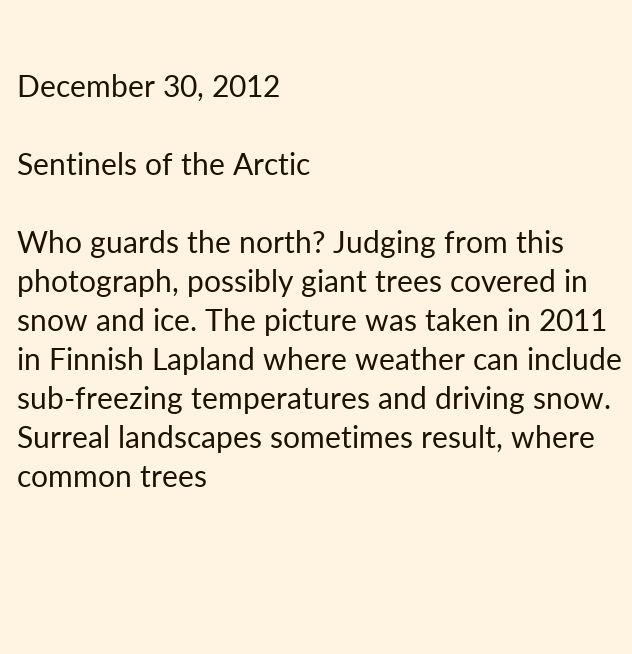December 30, 2012

Sentinels of the Arctic

Who guards the north? Judging from this photograph, possibly giant trees covered in snow and ice. The picture was taken in 2011 in Finnish Lapland where weather can include sub-freezing temperatures and driving snow. Surreal landscapes sometimes result, where common trees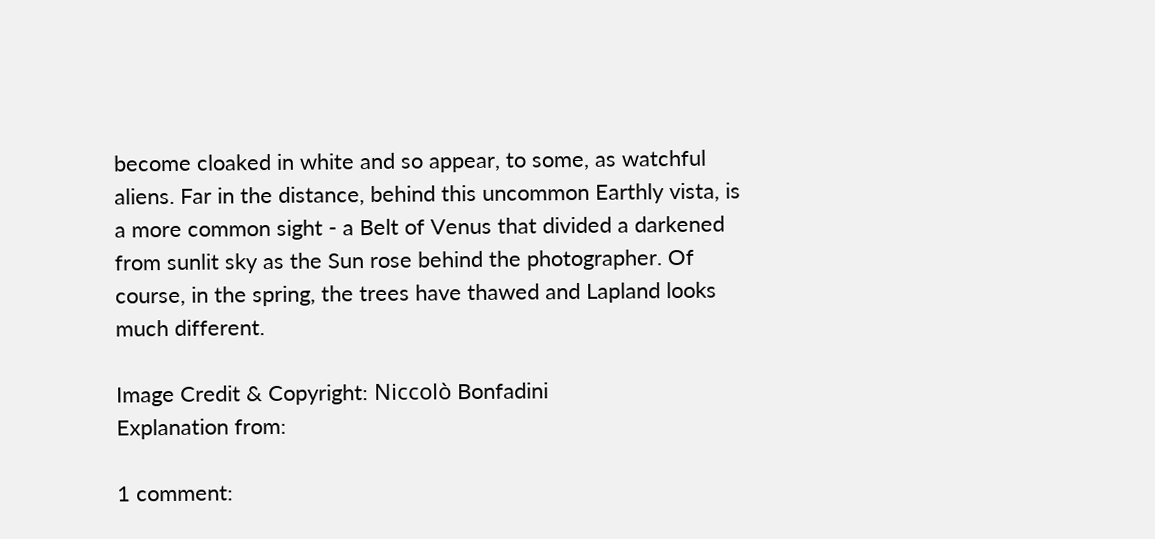become cloaked in white and so appear, to some, as watchful aliens. Far in the distance, behind this uncommon Earthly vista, is a more common sight - a Belt of Venus that divided a darkened from sunlit sky as the Sun rose behind the photographer. Of course, in the spring, the trees have thawed and Lapland looks much different.

Image Credit & Copyright: Niccolò Bonfadini
Explanation from:

1 comment: